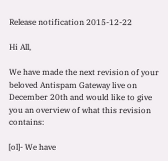Release notification 2015-12-22

Hi All,

We have made the next revision of your beloved Antispam Gateway live on December 20th and would like to give you an overview of what this revision contains:

[ol]- We have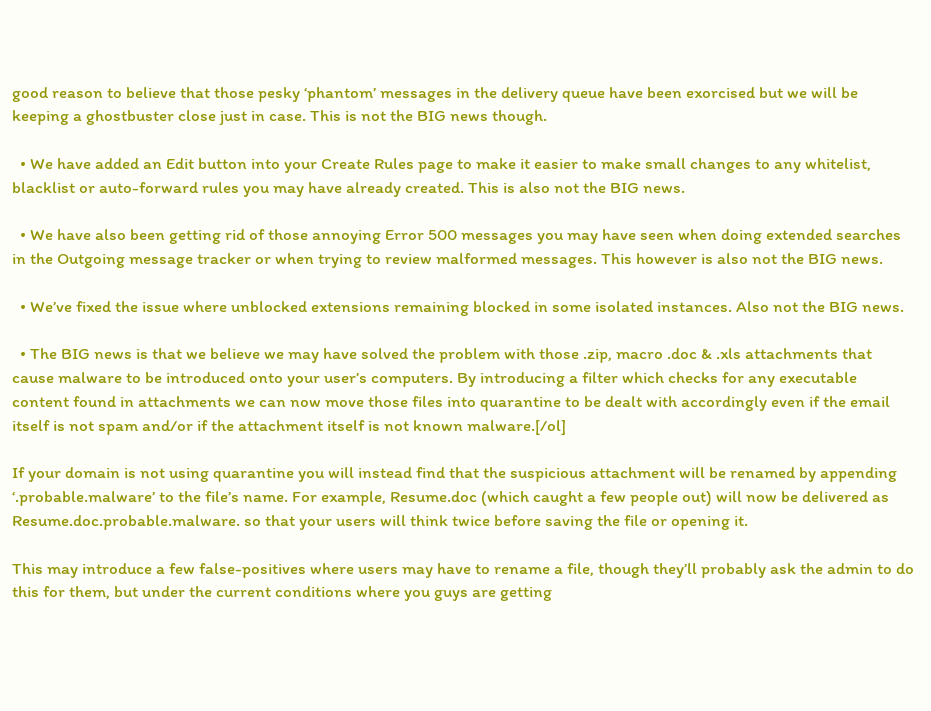good reason to believe that those pesky ‘phantom’ messages in the delivery queue have been exorcised but we will be keeping a ghostbuster close just in case. This is not the BIG news though.

  • We have added an Edit button into your Create Rules page to make it easier to make small changes to any whitelist, blacklist or auto-forward rules you may have already created. This is also not the BIG news.

  • We have also been getting rid of those annoying Error 500 messages you may have seen when doing extended searches in the Outgoing message tracker or when trying to review malformed messages. This however is also not the BIG news.

  • We’ve fixed the issue where unblocked extensions remaining blocked in some isolated instances. Also not the BIG news.

  • The BIG news is that we believe we may have solved the problem with those .zip, macro .doc & .xls attachments that cause malware to be introduced onto your user’s computers. By introducing a filter which checks for any executable content found in attachments we can now move those files into quarantine to be dealt with accordingly even if the email itself is not spam and/or if the attachment itself is not known malware.[/ol]

If your domain is not using quarantine you will instead find that the suspicious attachment will be renamed by appending ‘.probable.malware’ to the file’s name. For example, Resume.doc (which caught a few people out) will now be delivered as Resume.doc.probable.malware. so that your users will think twice before saving the file or opening it.

This may introduce a few false-positives where users may have to rename a file, though they’ll probably ask the admin to do this for them, but under the current conditions where you guys are getting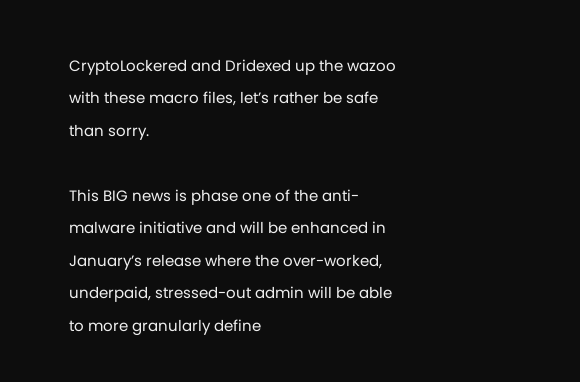CryptoLockered and Dridexed up the wazoo with these macro files, let’s rather be safe than sorry.

This BIG news is phase one of the anti-malware initiative and will be enhanced in January’s release where the over-worked, underpaid, stressed-out admin will be able to more granularly define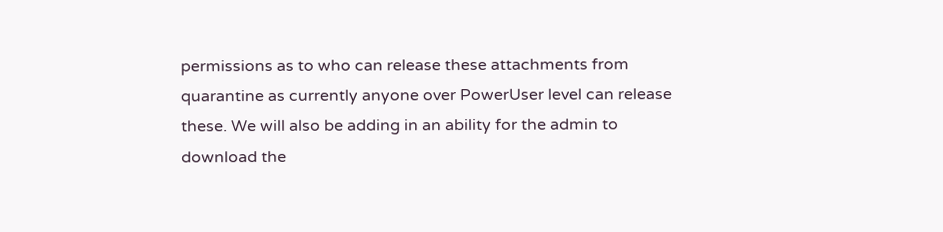permissions as to who can release these attachments from quarantine as currently anyone over PowerUser level can release these. We will also be adding in an ability for the admin to download the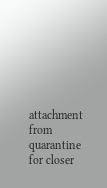attachment from quarantine for closer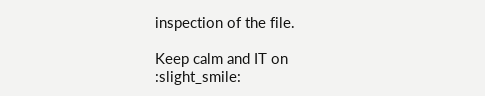inspection of the file.

Keep calm and IT on :slight_smile: